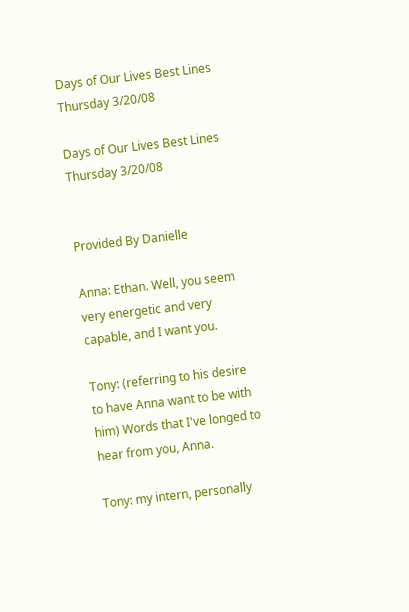Days of Our Lives Best Lines Thursday 3/20/08

Days of Our Lives Best Lines Thursday 3/20/08


Provided By Danielle

Anna: Ethan. Well, you seem very energetic and very capable, and I want you.

Tony: (referring to his desire to have Anna want to be with him) Words that I've longed to hear from you, Anna.

Tony: my intern, personally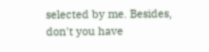selected by me. Besides, don't you have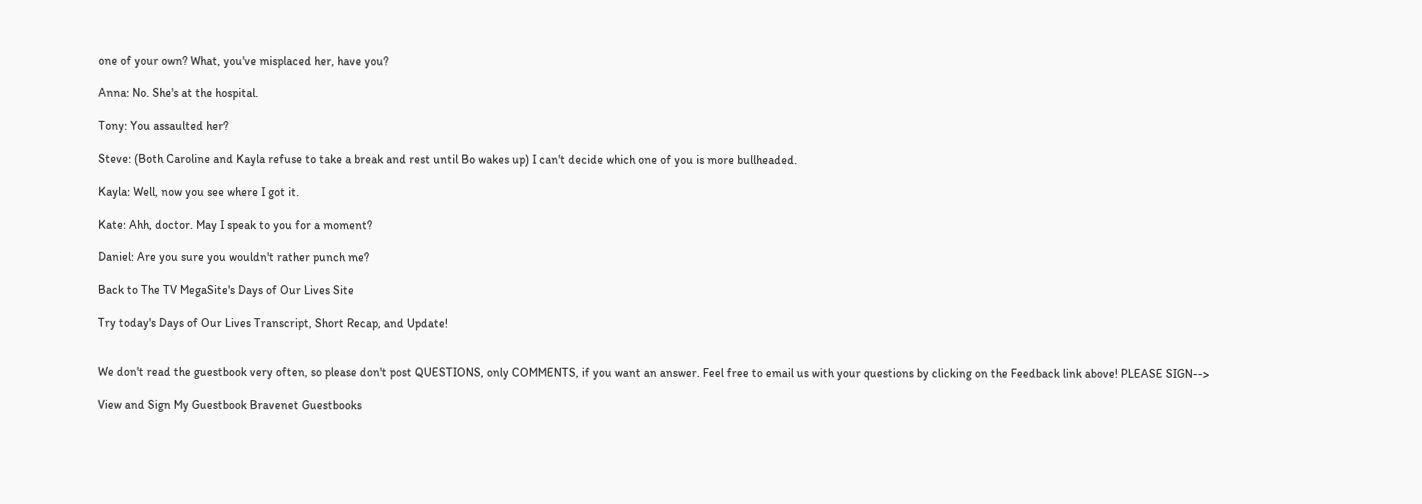one of your own? What, you've misplaced her, have you?

Anna: No. She's at the hospital.

Tony: You assaulted her?

Steve: (Both Caroline and Kayla refuse to take a break and rest until Bo wakes up) I can't decide which one of you is more bullheaded.

Kayla: Well, now you see where I got it.

Kate: Ahh, doctor. May I speak to you for a moment?

Daniel: Are you sure you wouldn't rather punch me?

Back to The TV MegaSite's Days of Our Lives Site

Try today's Days of Our Lives Transcript, Short Recap, and Update!


We don't read the guestbook very often, so please don't post QUESTIONS, only COMMENTS, if you want an answer. Feel free to email us with your questions by clicking on the Feedback link above! PLEASE SIGN-->

View and Sign My Guestbook Bravenet Guestbooks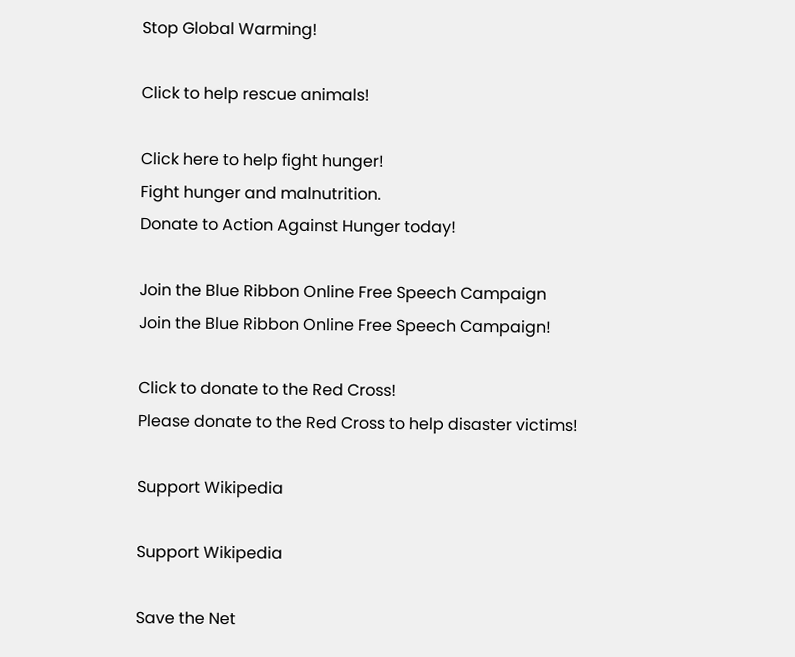Stop Global Warming!

Click to help rescue animals!

Click here to help fight hunger!
Fight hunger and malnutrition.
Donate to Action Against Hunger today!

Join the Blue Ribbon Online Free Speech Campaign
Join the Blue Ribbon Online Free Speech Campaign!

Click to donate to the Red Cross!
Please donate to the Red Cross to help disaster victims!

Support Wikipedia

Support Wikipedia

Save the Net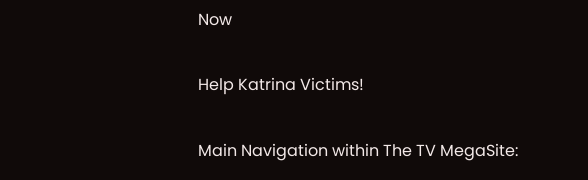Now

Help Katrina Victims!

Main Navigation within The TV MegaSite: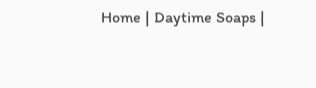Home | Daytime Soaps |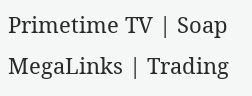Primetime TV | Soap MegaLinks | Trading